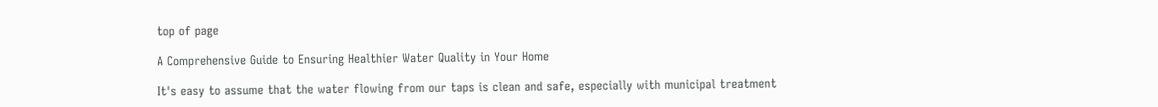top of page

A Comprehensive Guide to Ensuring Healthier Water Quality in Your Home

It's easy to assume that the water flowing from our taps is clean and safe, especially with municipal treatment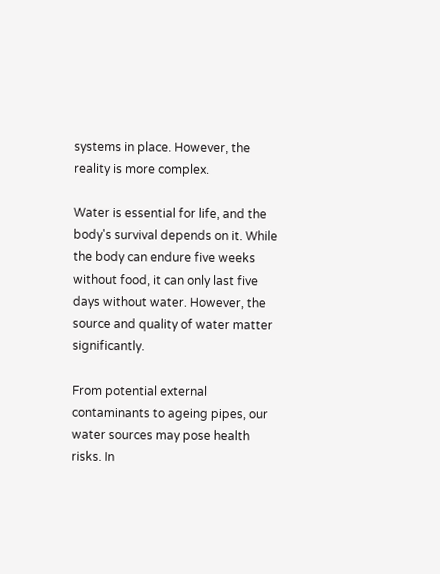systems in place. However, the reality is more complex.

Water is essential for life, and the body's survival depends on it. While the body can endure five weeks without food, it can only last five days without water. However, the source and quality of water matter significantly.

From potential external contaminants to ageing pipes, our water sources may pose health risks. In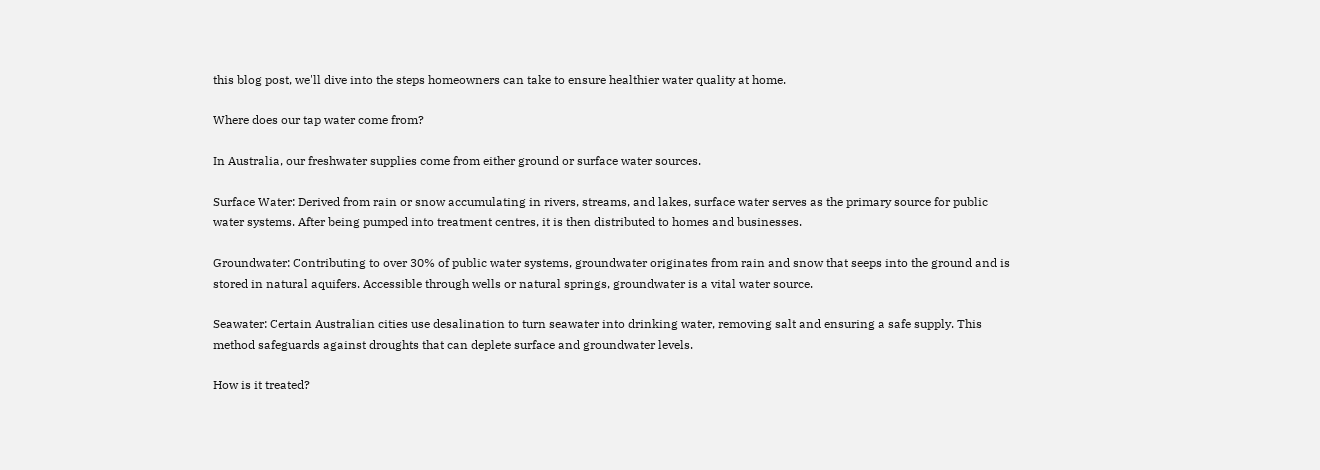this blog post, we'll dive into the steps homeowners can take to ensure healthier water quality at home.

Where does our tap water come from?

In Australia, our freshwater supplies come from either ground or surface water sources.

Surface Water: Derived from rain or snow accumulating in rivers, streams, and lakes, surface water serves as the primary source for public water systems. After being pumped into treatment centres, it is then distributed to homes and businesses.

Groundwater: Contributing to over 30% of public water systems, groundwater originates from rain and snow that seeps into the ground and is stored in natural aquifers. Accessible through wells or natural springs, groundwater is a vital water source.

Seawater: Certain Australian cities use desalination to turn seawater into drinking water, removing salt and ensuring a safe supply. This method safeguards against droughts that can deplete surface and groundwater levels.

How is it treated?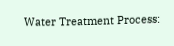Water Treatment Process: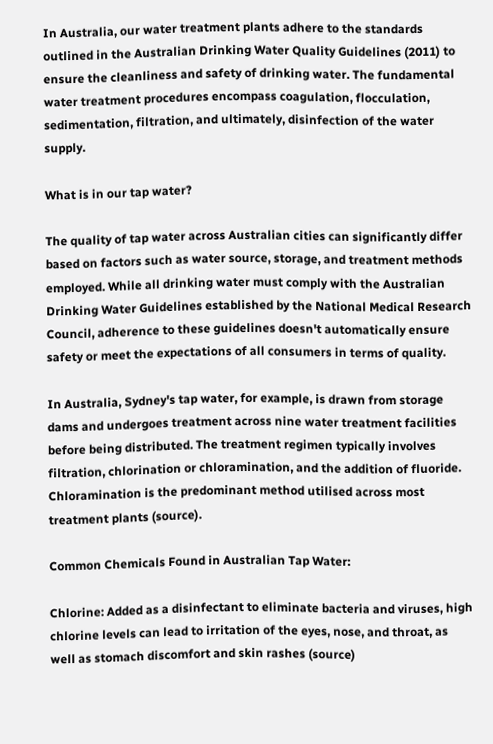In Australia, our water treatment plants adhere to the standards outlined in the Australian Drinking Water Quality Guidelines (2011) to ensure the cleanliness and safety of drinking water. The fundamental water treatment procedures encompass coagulation, flocculation, sedimentation, filtration, and ultimately, disinfection of the water supply.

What is in our tap water?

The quality of tap water across Australian cities can significantly differ based on factors such as water source, storage, and treatment methods employed. While all drinking water must comply with the Australian Drinking Water Guidelines established by the National Medical Research Council, adherence to these guidelines doesn't automatically ensure safety or meet the expectations of all consumers in terms of quality.

In Australia, Sydney's tap water, for example, is drawn from storage dams and undergoes treatment across nine water treatment facilities before being distributed. The treatment regimen typically involves filtration, chlorination or chloramination, and the addition of fluoride. Chloramination is the predominant method utilised across most treatment plants (source).

Common Chemicals Found in Australian Tap Water:

Chlorine: Added as a disinfectant to eliminate bacteria and viruses, high chlorine levels can lead to irritation of the eyes, nose, and throat, as well as stomach discomfort and skin rashes (source)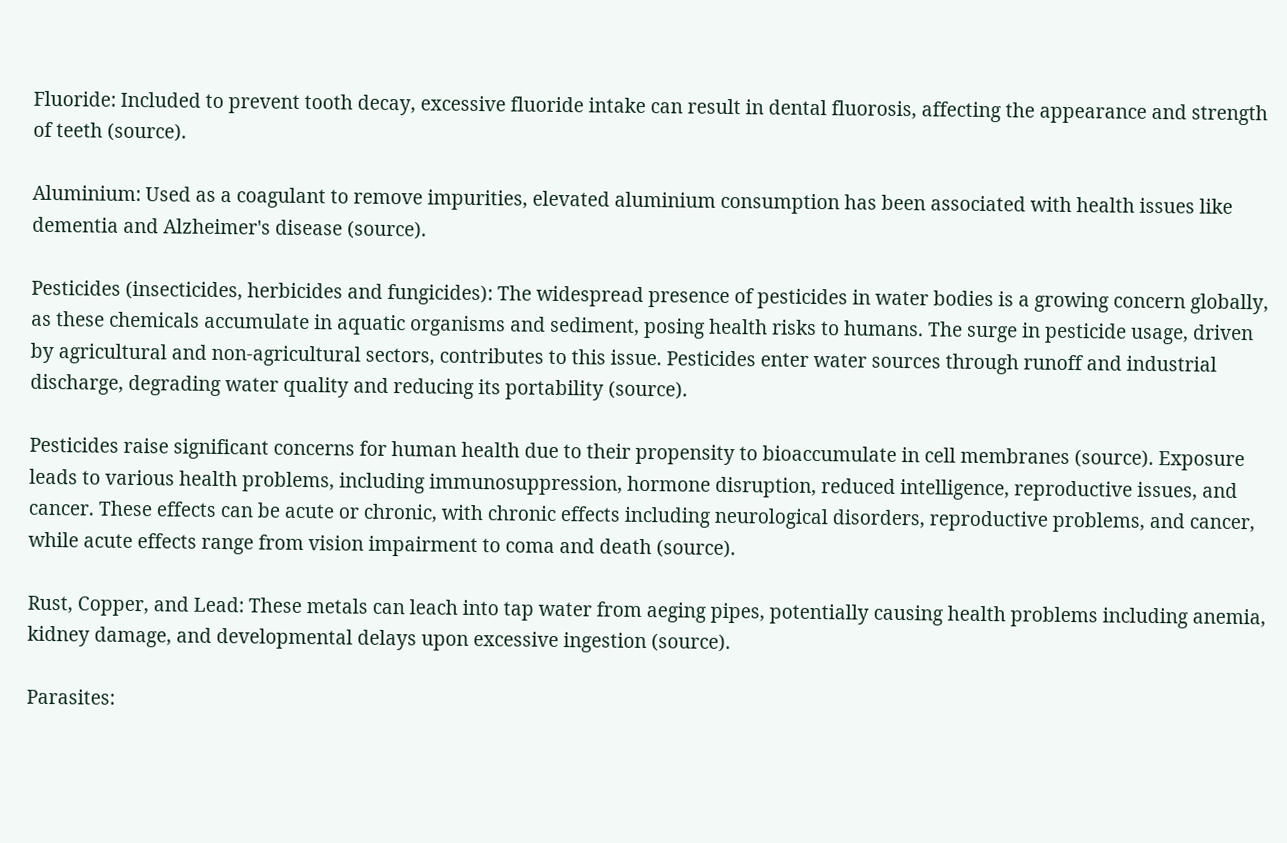Fluoride: Included to prevent tooth decay, excessive fluoride intake can result in dental fluorosis, affecting the appearance and strength of teeth (source).

Aluminium: Used as a coagulant to remove impurities, elevated aluminium consumption has been associated with health issues like dementia and Alzheimer's disease (source).

Pesticides (insecticides, herbicides and fungicides): The widespread presence of pesticides in water bodies is a growing concern globally, as these chemicals accumulate in aquatic organisms and sediment, posing health risks to humans. The surge in pesticide usage, driven by agricultural and non-agricultural sectors, contributes to this issue. Pesticides enter water sources through runoff and industrial discharge, degrading water quality and reducing its portability (source).

Pesticides raise significant concerns for human health due to their propensity to bioaccumulate in cell membranes (source). Exposure leads to various health problems, including immunosuppression, hormone disruption, reduced intelligence, reproductive issues, and cancer. These effects can be acute or chronic, with chronic effects including neurological disorders, reproductive problems, and cancer, while acute effects range from vision impairment to coma and death (source).

Rust, Copper, and Lead: These metals can leach into tap water from aeging pipes, potentially causing health problems including anemia, kidney damage, and developmental delays upon excessive ingestion (source).

Parasites: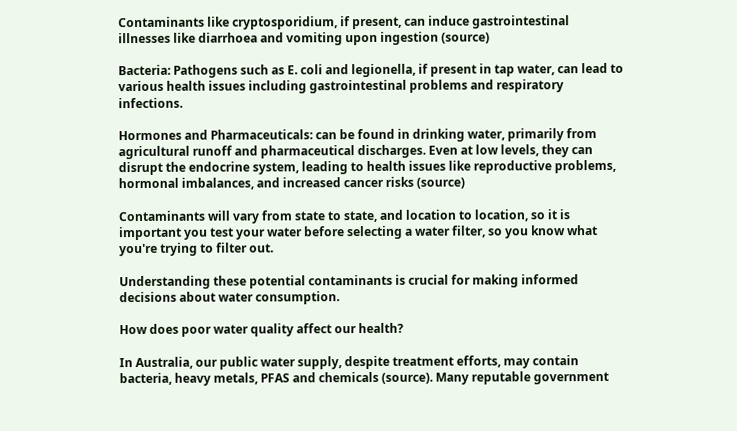Contaminants like cryptosporidium, if present, can induce gastrointestinal illnesses like diarrhoea and vomiting upon ingestion (source)

Bacteria: Pathogens such as E. coli and legionella, if present in tap water, can lead to various health issues including gastrointestinal problems and respiratory infections.

Hormones and Pharmaceuticals: can be found in drinking water, primarily from agricultural runoff and pharmaceutical discharges. Even at low levels, they can disrupt the endocrine system, leading to health issues like reproductive problems, hormonal imbalances, and increased cancer risks (source)

Contaminants will vary from state to state, and location to location, so it is important you test your water before selecting a water filter, so you know what you're trying to filter out.

Understanding these potential contaminants is crucial for making informed decisions about water consumption.

How does poor water quality affect our health?

In Australia, our public water supply, despite treatment efforts, may contain bacteria, heavy metals, PFAS and chemicals (source). Many reputable government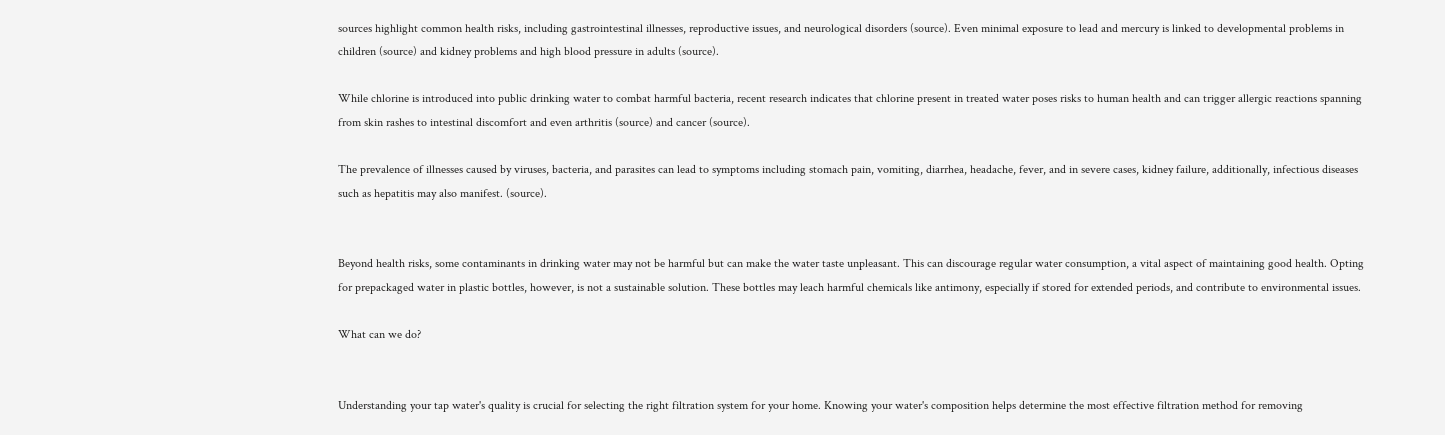sources highlight common health risks, including gastrointestinal illnesses, reproductive issues, and neurological disorders (source). Even minimal exposure to lead and mercury is linked to developmental problems in children (source) and kidney problems and high blood pressure in adults (source).

While chlorine is introduced into public drinking water to combat harmful bacteria, recent research indicates that chlorine present in treated water poses risks to human health and can trigger allergic reactions spanning from skin rashes to intestinal discomfort and even arthritis (source) and cancer (source).

The prevalence of illnesses caused by viruses, bacteria, and parasites can lead to symptoms including stomach pain, vomiting, diarrhea, headache, fever, and in severe cases, kidney failure, additionally, infectious diseases such as hepatitis may also manifest. (source).


Beyond health risks, some contaminants in drinking water may not be harmful but can make the water taste unpleasant. This can discourage regular water consumption, a vital aspect of maintaining good health. Opting for prepackaged water in plastic bottles, however, is not a sustainable solution. These bottles may leach harmful chemicals like antimony, especially if stored for extended periods, and contribute to environmental issues.

What can we do?


Understanding your tap water's quality is crucial for selecting the right filtration system for your home. Knowing your water's composition helps determine the most effective filtration method for removing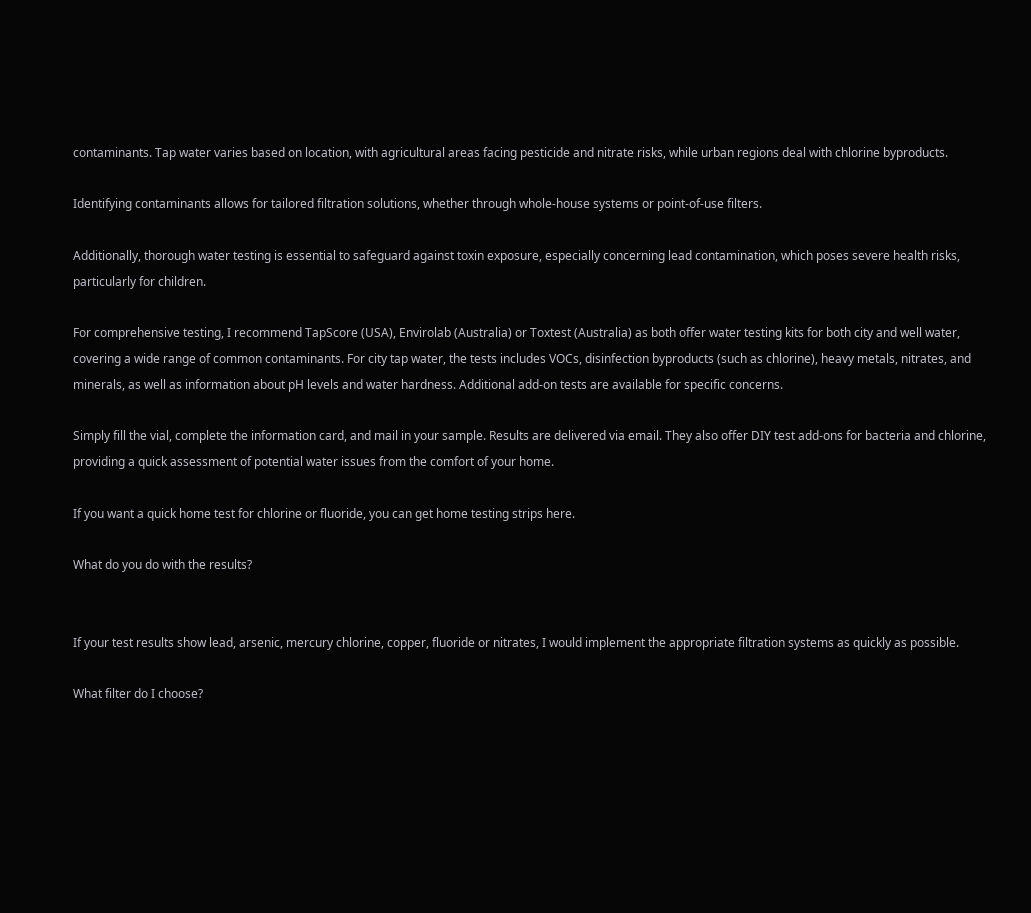contaminants. Tap water varies based on location, with agricultural areas facing pesticide and nitrate risks, while urban regions deal with chlorine byproducts.

Identifying contaminants allows for tailored filtration solutions, whether through whole-house systems or point-of-use filters.

Additionally, thorough water testing is essential to safeguard against toxin exposure, especially concerning lead contamination, which poses severe health risks, particularly for children.

For comprehensive testing, I recommend TapScore (USA), Envirolab (Australia) or Toxtest (Australia) as both offer water testing kits for both city and well water, covering a wide range of common contaminants. For city tap water, the tests includes VOCs, disinfection byproducts (such as chlorine), heavy metals, nitrates, and minerals, as well as information about pH levels and water hardness. Additional add-on tests are available for specific concerns.

Simply fill the vial, complete the information card, and mail in your sample. Results are delivered via email. They also offer DIY test add-ons for bacteria and chlorine, providing a quick assessment of potential water issues from the comfort of your home.

If you want a quick home test for chlorine or fluoride, you can get home testing strips here.

What do you do with the results?


If your test results show lead, arsenic, mercury chlorine, copper, fluoride or nitrates, I would implement the appropriate filtration systems as quickly as possible.

What filter do I choose?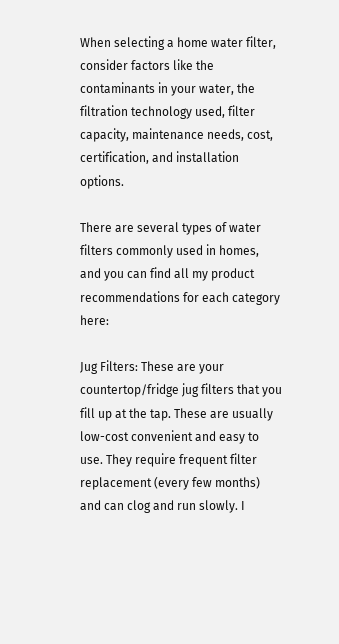When selecting a home water filter, consider factors like the contaminants in your water, the filtration technology used, filter capacity, maintenance needs, cost, certification, and installation options.

There are several types of water filters commonly used in homes, and you can find all my product recommendations for each category here:

Jug Filters: These are your countertop/fridge jug filters that you fill up at the tap. These are usually low-cost convenient and easy to use. They require frequent filter replacement (every few months) and can clog and run slowly. I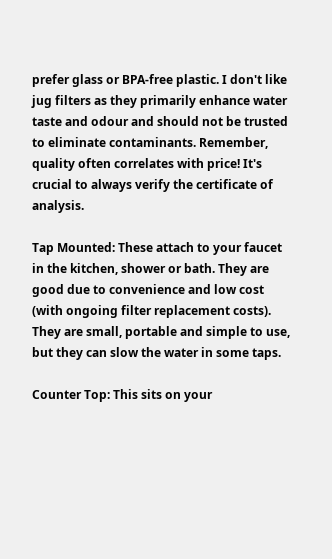prefer glass or BPA-free plastic. I don't like jug filters as they primarily enhance water taste and odour and should not be trusted to eliminate contaminants. Remember, quality often correlates with price! It's crucial to always verify the certificate of analysis.

Tap Mounted: These attach to your faucet in the kitchen, shower or bath. They are good due to convenience and low cost (with ongoing filter replacement costs). They are small, portable and simple to use, but they can slow the water in some taps.

Counter Top: This sits on your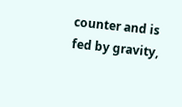counter and is fed by gravity,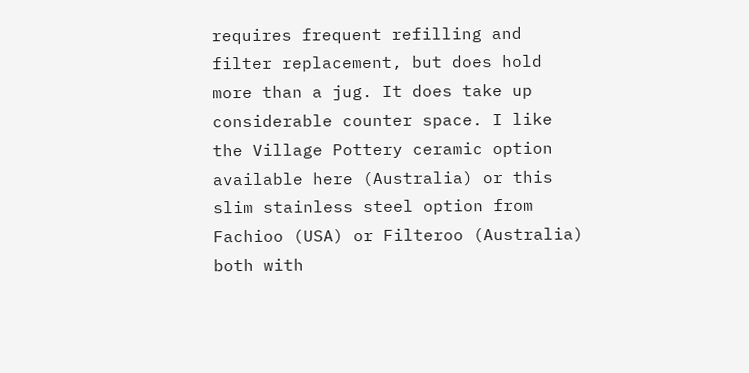requires frequent refilling and filter replacement, but does hold more than a jug. It does take up considerable counter space. I like the Village Pottery ceramic option available here (Australia) or this slim stainless steel option from Fachioo (USA) or Filteroo (Australia) both with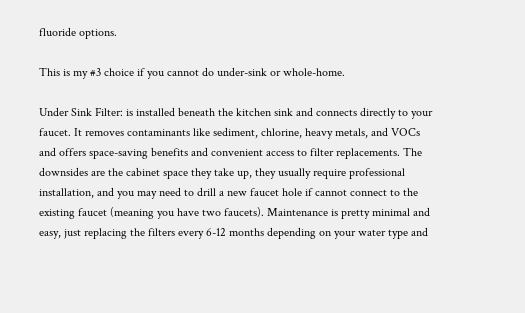fluoride options.

This is my #3 choice if you cannot do under-sink or whole-home.

Under Sink Filter: is installed beneath the kitchen sink and connects directly to your faucet. It removes contaminants like sediment, chlorine, heavy metals, and VOCs and offers space-saving benefits and convenient access to filter replacements. The downsides are the cabinet space they take up, they usually require professional installation, and you may need to drill a new faucet hole if cannot connect to the existing faucet (meaning you have two faucets). Maintenance is pretty minimal and easy, just replacing the filters every 6-12 months depending on your water type and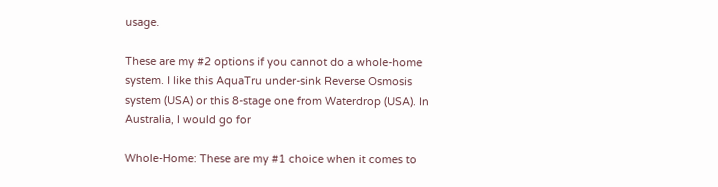usage.

These are my #2 options if you cannot do a whole-home system. I like this AquaTru under-sink Reverse Osmosis system (USA) or this 8-stage one from Waterdrop (USA). In Australia, I would go for

Whole-Home: These are my #1 choice when it comes to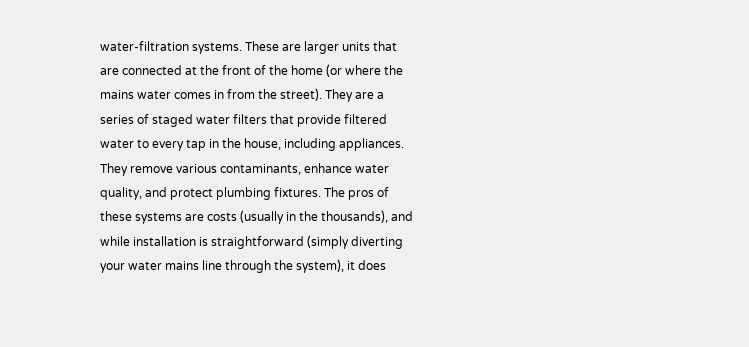water-filtration systems. These are larger units that are connected at the front of the home (or where the mains water comes in from the street). They are a series of staged water filters that provide filtered water to every tap in the house, including appliances. They remove various contaminants, enhance water quality, and protect plumbing fixtures. The pros of these systems are costs (usually in the thousands), and while installation is straightforward (simply diverting your water mains line through the system), it does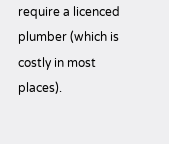require a licenced plumber (which is costly in most places).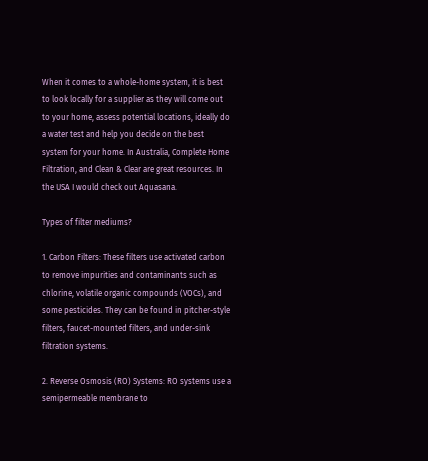When it comes to a whole-home system, it is best to look locally for a supplier as they will come out to your home, assess potential locations, ideally do a water test and help you decide on the best system for your home. In Australia, Complete Home Filtration, and Clean & Clear are great resources. In the USA I would check out Aquasana.

Types of filter mediums?

1. Carbon Filters: These filters use activated carbon to remove impurities and contaminants such as chlorine, volatile organic compounds (VOCs), and some pesticides. They can be found in pitcher-style filters, faucet-mounted filters, and under-sink filtration systems.

2. Reverse Osmosis (RO) Systems: RO systems use a semipermeable membrane to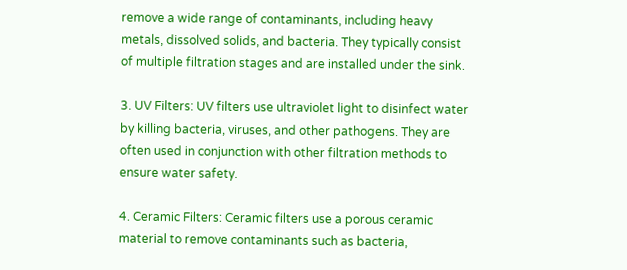remove a wide range of contaminants, including heavy metals, dissolved solids, and bacteria. They typically consist of multiple filtration stages and are installed under the sink.

3. UV Filters: UV filters use ultraviolet light to disinfect water by killing bacteria, viruses, and other pathogens. They are often used in conjunction with other filtration methods to ensure water safety.

4. Ceramic Filters: Ceramic filters use a porous ceramic material to remove contaminants such as bacteria,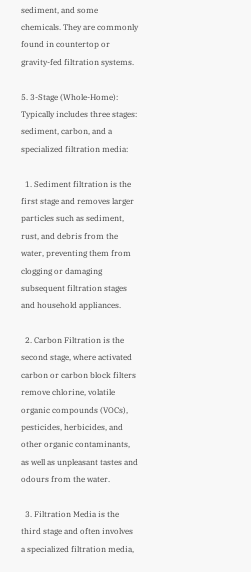sediment, and some chemicals. They are commonly found in countertop or gravity-fed filtration systems.

5. 3-Stage (Whole-Home): Typically includes three stages: sediment, carbon, and a specialized filtration media:

  1. Sediment filtration is the first stage and removes larger particles such as sediment, rust, and debris from the water, preventing them from clogging or damaging subsequent filtration stages and household appliances.

  2. Carbon Filtration is the second stage, where activated carbon or carbon block filters remove chlorine, volatile organic compounds (VOCs), pesticides, herbicides, and other organic contaminants, as well as unpleasant tastes and odours from the water.

  3. Filtration Media is the third stage and often involves a specialized filtration media,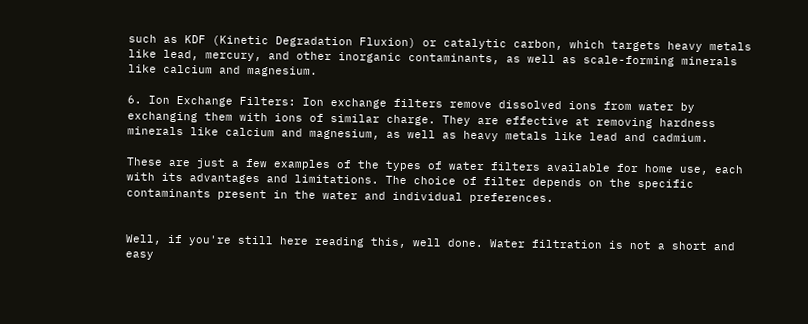such as KDF (Kinetic Degradation Fluxion) or catalytic carbon, which targets heavy metals like lead, mercury, and other inorganic contaminants, as well as scale-forming minerals like calcium and magnesium.

6. Ion Exchange Filters: Ion exchange filters remove dissolved ions from water by exchanging them with ions of similar charge. They are effective at removing hardness minerals like calcium and magnesium, as well as heavy metals like lead and cadmium.

These are just a few examples of the types of water filters available for home use, each with its advantages and limitations. The choice of filter depends on the specific contaminants present in the water and individual preferences.


Well, if you're still here reading this, well done. Water filtration is not a short and easy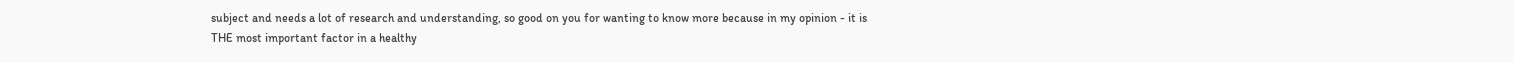subject and needs a lot of research and understanding, so good on you for wanting to know more because in my opinion - it is THE most important factor in a healthy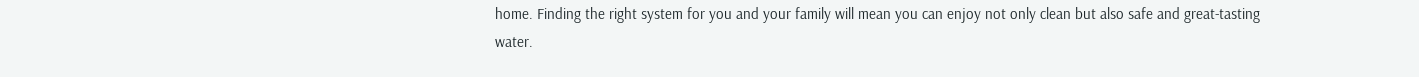home. Finding the right system for you and your family will mean you can enjoy not only clean but also safe and great-tasting water.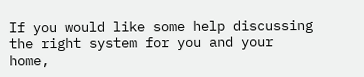If you would like some help discussing the right system for you and your home,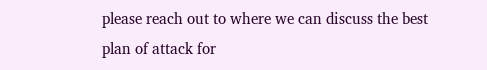please reach out to where we can discuss the best plan of attack for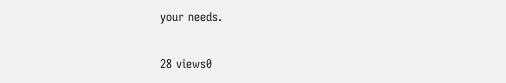your needs.

28 views0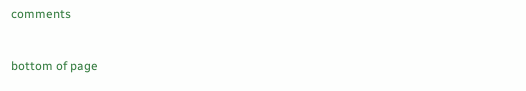comments


bottom of page